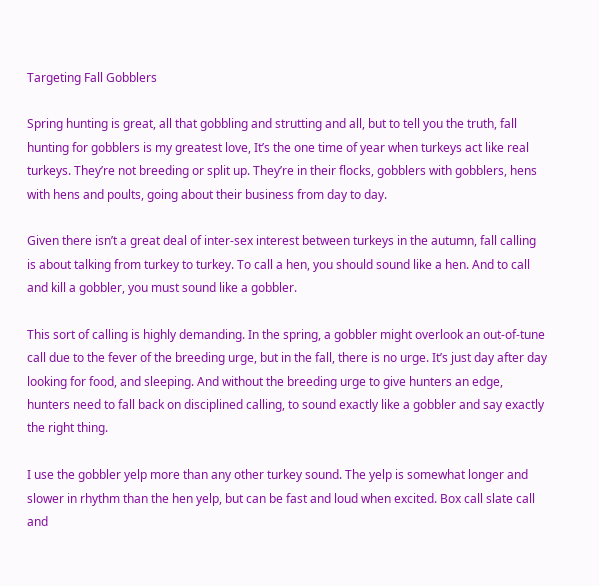Targeting Fall Gobblers

Spring hunting is great, all that gobbling and strutting and all, but to tell you the truth, fall hunting for gobblers is my greatest love, It’s the one time of year when turkeys act like real turkeys. They’re not breeding or split up. They’re in their flocks, gobblers with gobblers, hens with hens and poults, going about their business from day to day.

Given there isn’t a great deal of inter-sex interest between turkeys in the autumn, fall calling is about talking from turkey to turkey. To call a hen, you should sound like a hen. And to call and kill a gobbler, you must sound like a gobbler.

This sort of calling is highly demanding. In the spring, a gobbler might overlook an out-of-tune call due to the fever of the breeding urge, but in the fall, there is no urge. It’s just day after day looking for food, and sleeping. And without the breeding urge to give hunters an edge, hunters need to fall back on disciplined calling, to sound exactly like a gobbler and say exactly the right thing.

I use the gobbler yelp more than any other turkey sound. The yelp is somewhat longer and slower in rhythm than the hen yelp, but can be fast and loud when excited. Box call slate call and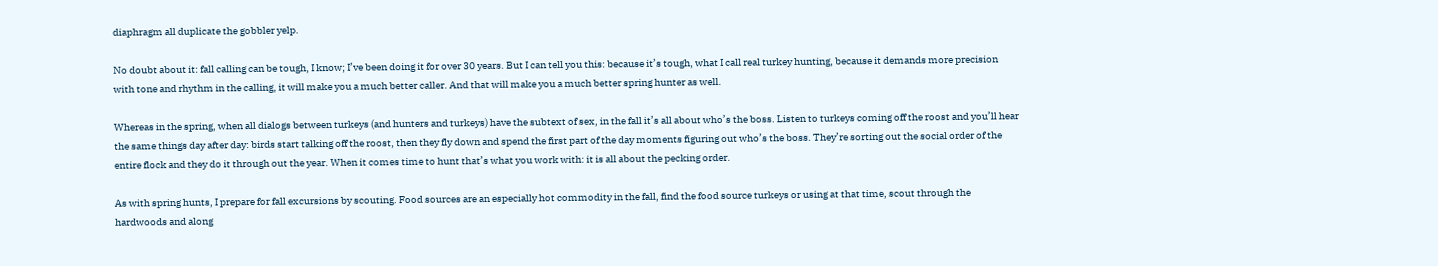diaphragm all duplicate the gobbler yelp.

No doubt about it: fall calling can be tough, I know; I’ve been doing it for over 30 years. But I can tell you this: because it’s tough, what I call real turkey hunting, because it demands more precision with tone and rhythm in the calling, it will make you a much better caller. And that will make you a much better spring hunter as well.

Whereas in the spring, when all dialogs between turkeys (and hunters and turkeys) have the subtext of sex, in the fall it’s all about who’s the boss. Listen to turkeys coming off the roost and you’ll hear the same things day after day: birds start talking off the roost, then they fly down and spend the first part of the day moments figuring out who’s the boss. They’re sorting out the social order of the entire flock and they do it through out the year. When it comes time to hunt that’s what you work with: it is all about the pecking order.

As with spring hunts, I prepare for fall excursions by scouting. Food sources are an especially hot commodity in the fall, find the food source turkeys or using at that time, scout through the hardwoods and along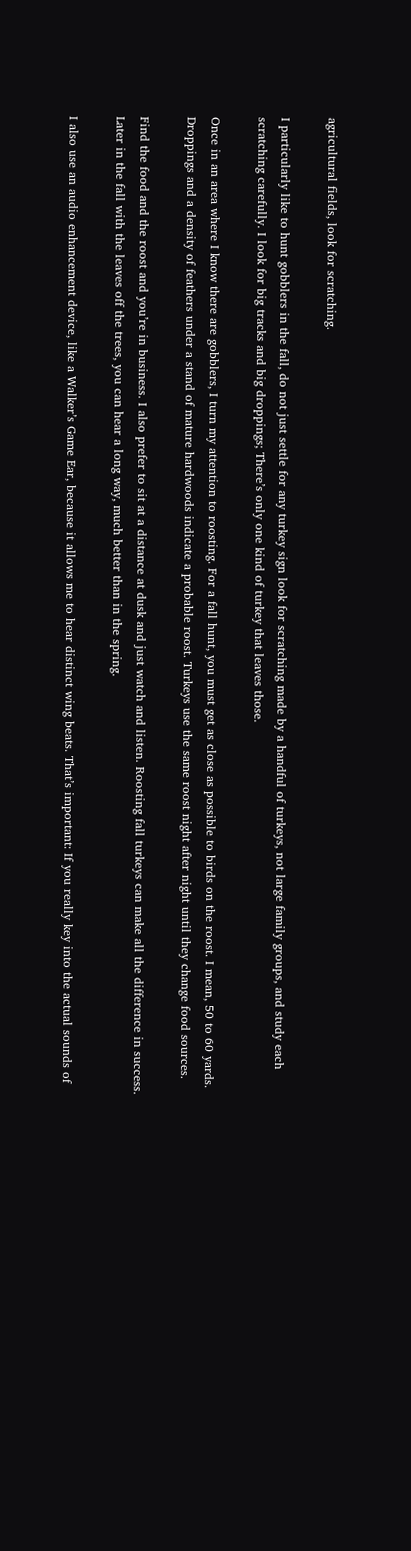agricultural fields, look for scratching.

I particularly like to hunt gobblers in the fall, do not just settle for any turkey sign look for scratching made by a handful of turkeys, not large family groups, and study each scratching carefully. I look for big tracks and big droppings; There’s only one kind of turkey that leaves those.

Once in an area where I know there are gobblers, I turn my attention to roosting. For a fall hunt, you must get as close as possible to birds on the roost. I mean, 50 to 60 yards. Droppings and a density of feathers under a stand of mature hardwoods indicate a probable roost. Turkeys use the same roost night after night until they change food sources.

Find the food and the roost and you’re in business. I also prefer to sit at a distance at dusk and just watch and listen. Roosting fall turkeys can make all the difference in success. Later in the fall with the leaves off the trees, you can hear a long way, much better than in the spring.

I also use an audio enhancement device, like a Walker’s Game Ear, because it allows me to hear distinct wing beats. That’s important: If you really key into the actual sounds of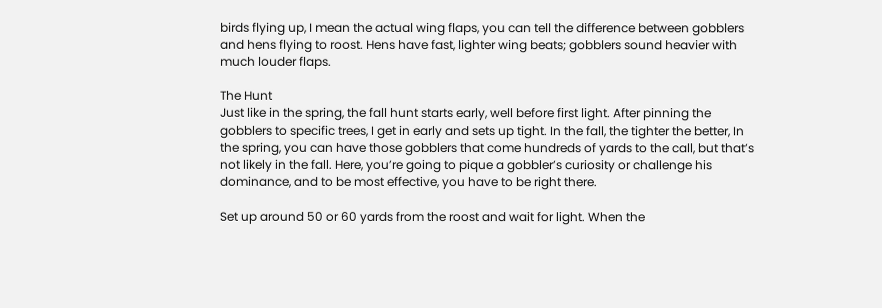birds flying up, I mean the actual wing flaps, you can tell the difference between gobblers and hens flying to roost. Hens have fast, lighter wing beats; gobblers sound heavier with much louder flaps.

The Hunt
Just like in the spring, the fall hunt starts early, well before first light. After pinning the gobblers to specific trees, I get in early and sets up tight. In the fall, the tighter the better, In the spring, you can have those gobblers that come hundreds of yards to the call, but that’s not likely in the fall. Here, you’re going to pique a gobbler’s curiosity or challenge his dominance, and to be most effective, you have to be right there.

Set up around 50 or 60 yards from the roost and wait for light. When the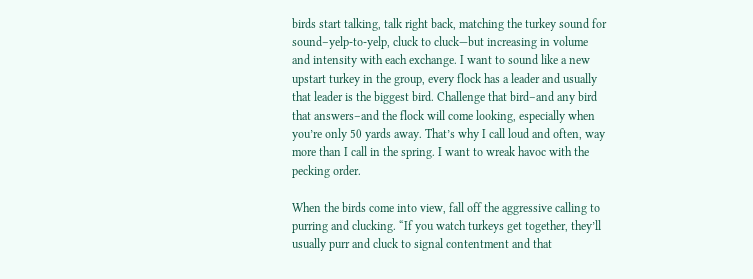birds start talking, talk right back, matching the turkey sound for sound–yelp-to-yelp, cluck to cluck—but increasing in volume and intensity with each exchange. I want to sound like a new upstart turkey in the group, every flock has a leader and usually that leader is the biggest bird. Challenge that bird–and any bird that answers–and the flock will come looking, especially when you’re only 50 yards away. That’s why I call loud and often, way more than I call in the spring. I want to wreak havoc with the pecking order.

When the birds come into view, fall off the aggressive calling to purring and clucking. “If you watch turkeys get together, they’ll usually purr and cluck to signal contentment and that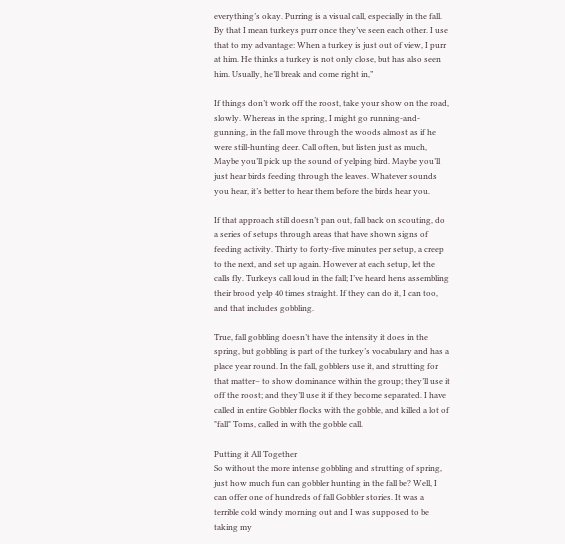everything’s okay. Purring is a visual call, especially in the fall. By that I mean turkeys purr once they’ve seen each other. I use that to my advantage: When a turkey is just out of view, I purr at him. He thinks a turkey is not only close, but has also seen him. Usually, he’ll break and come right in,”

If things don’t work off the roost, take your show on the road, slowly. Whereas in the spring, I might go running-and-gunning, in the fall move through the woods almost as if he were still-hunting deer. Call often, but listen just as much, Maybe you’ll pick up the sound of yelping bird. Maybe you’ll just hear birds feeding through the leaves. Whatever sounds you hear, it’s better to hear them before the birds hear you.

If that approach still doesn’t pan out, fall back on scouting, do a series of setups through areas that have shown signs of feeding activity. Thirty to forty-five minutes per setup, a creep to the next, and set up again. However at each setup, let the calls fly. Turkeys call loud in the fall; I’ve heard hens assembling their brood yelp 40 times straight. If they can do it, I can too, and that includes gobbling.

True, fall gobbling doesn’t have the intensity it does in the spring, but gobbling is part of the turkey’s vocabulary and has a place year round. In the fall, gobblers use it, and strutting for that matter– to show dominance within the group; they’ll use it off the roost; and they’ll use it if they become separated. I have called in entire Gobbler flocks with the gobble, and killed a lot of "fall" Toms, called in with the gobble call.

Putting it All Together
So without the more intense gobbling and strutting of spring, just how much fun can gobbler hunting in the fall be? Well, I can offer one of hundreds of fall Gobbler stories. It was a terrible cold windy morning out and I was supposed to be taking my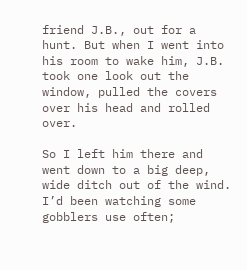friend J.B., out for a hunt. But when I went into his room to wake him, J.B. took one look out the window, pulled the covers over his head and rolled over.

So I left him there and went down to a big deep, wide ditch out of the wind. I’d been watching some gobblers use often;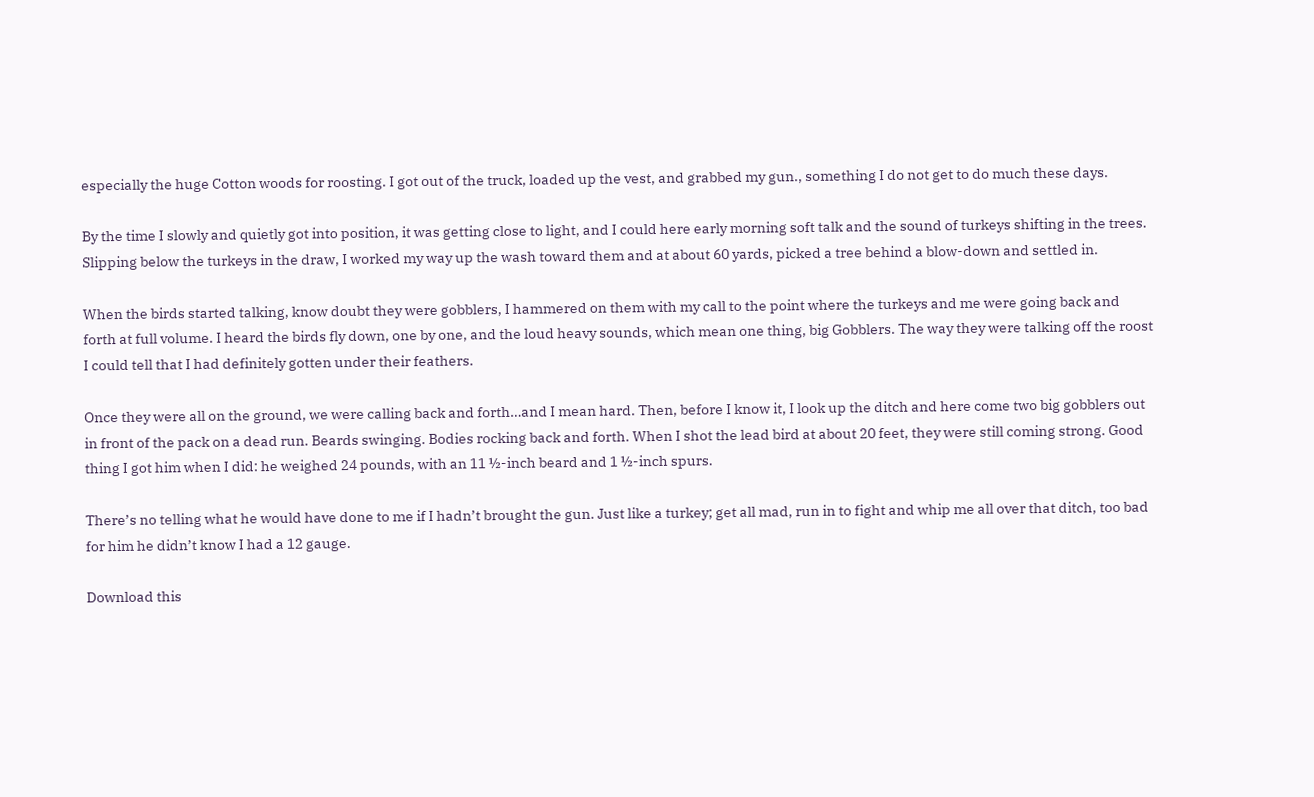especially the huge Cotton woods for roosting. I got out of the truck, loaded up the vest, and grabbed my gun., something I do not get to do much these days.

By the time I slowly and quietly got into position, it was getting close to light, and I could here early morning soft talk and the sound of turkeys shifting in the trees. Slipping below the turkeys in the draw, I worked my way up the wash toward them and at about 60 yards, picked a tree behind a blow-down and settled in.

When the birds started talking, know doubt they were gobblers, I hammered on them with my call to the point where the turkeys and me were going back and forth at full volume. I heard the birds fly down, one by one, and the loud heavy sounds, which mean one thing, big Gobblers. The way they were talking off the roost I could tell that I had definitely gotten under their feathers.

Once they were all on the ground, we were calling back and forth…and I mean hard. Then, before I know it, I look up the ditch and here come two big gobblers out in front of the pack on a dead run. Beards swinging. Bodies rocking back and forth. When I shot the lead bird at about 20 feet, they were still coming strong. Good thing I got him when I did: he weighed 24 pounds, with an 11 ½-inch beard and 1 ½-inch spurs.

There’s no telling what he would have done to me if I hadn’t brought the gun. Just like a turkey; get all mad, run in to fight and whip me all over that ditch, too bad for him he didn’t know I had a 12 gauge.

Download this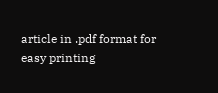article in .pdf format for easy printing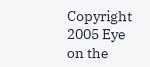Copyright 2005 Eye on the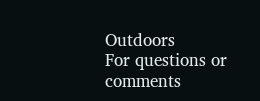Outdoors
For questions or comments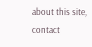about this site, contact